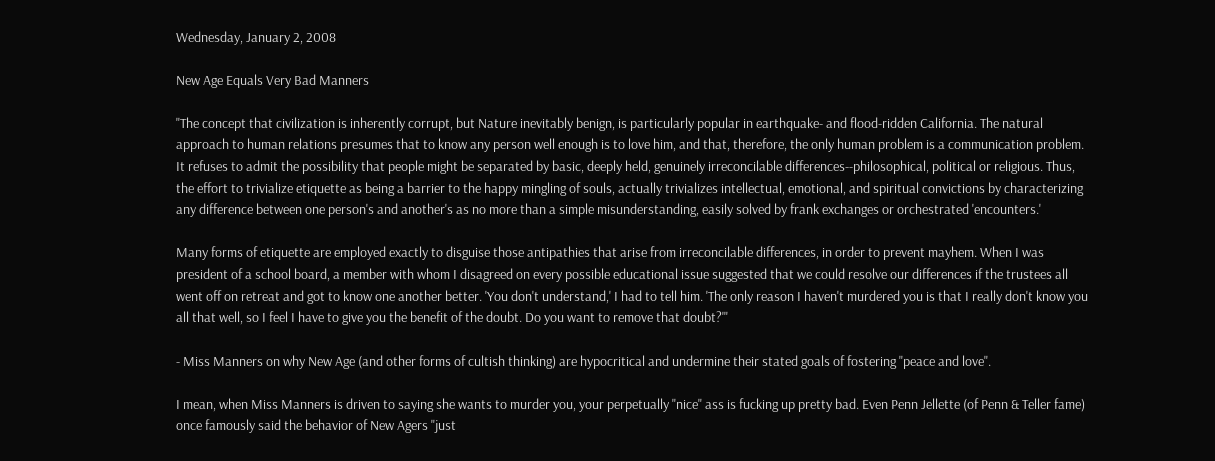Wednesday, January 2, 2008

New Age Equals Very Bad Manners

"The concept that civilization is inherently corrupt, but Nature inevitably benign, is particularly popular in earthquake- and flood-ridden California. The natural approach to human relations presumes that to know any person well enough is to love him, and that, therefore, the only human problem is a communication problem. It refuses to admit the possibility that people might be separated by basic, deeply held, genuinely irreconcilable differences--philosophical, political or religious. Thus, the effort to trivialize etiquette as being a barrier to the happy mingling of souls, actually trivializes intellectual, emotional, and spiritual convictions by characterizing any difference between one person's and another's as no more than a simple misunderstanding, easily solved by frank exchanges or orchestrated 'encounters.'

Many forms of etiquette are employed exactly to disguise those antipathies that arise from irreconcilable differences, in order to prevent mayhem. When I was president of a school board, a member with whom I disagreed on every possible educational issue suggested that we could resolve our differences if the trustees all went off on retreat and got to know one another better. 'You don't understand,' I had to tell him. 'The only reason I haven't murdered you is that I really don't know you all that well, so I feel I have to give you the benefit of the doubt. Do you want to remove that doubt?'"

- Miss Manners on why New Age (and other forms of cultish thinking) are hypocritical and undermine their stated goals of fostering "peace and love".

I mean, when Miss Manners is driven to saying she wants to murder you, your perpetually "nice" ass is fucking up pretty bad. Even Penn Jellette (of Penn & Teller fame) once famously said the behavior of New Agers "just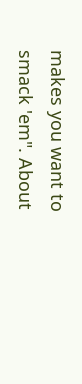makes you want to smack 'em". About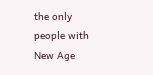the only people with New Age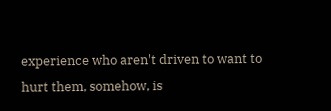experience who aren't driven to want to hurt them, somehow, is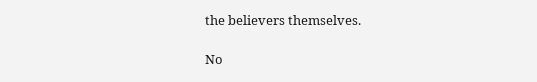the believers themselves.

No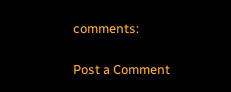comments:

Post a Comment